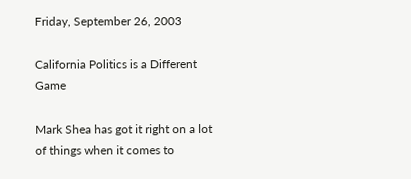Friday, September 26, 2003

California Politics is a Different Game

Mark Shea has got it right on a lot of things when it comes to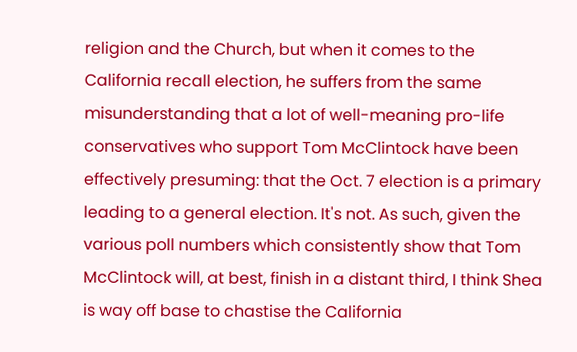religion and the Church, but when it comes to the California recall election, he suffers from the same misunderstanding that a lot of well-meaning pro-life conservatives who support Tom McClintock have been effectively presuming: that the Oct. 7 election is a primary leading to a general election. It's not. As such, given the various poll numbers which consistently show that Tom McClintock will, at best, finish in a distant third, I think Shea is way off base to chastise the California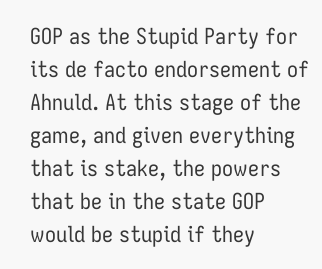GOP as the Stupid Party for its de facto endorsement of Ahnuld. At this stage of the game, and given everything that is stake, the powers that be in the state GOP would be stupid if they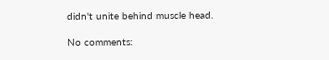didn't unite behind muscle head.

No comments: